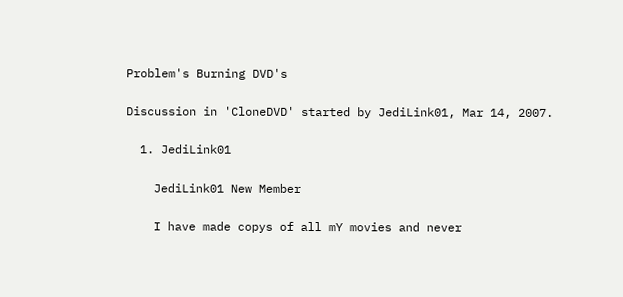Problem's Burning DVD's

Discussion in 'CloneDVD' started by JediLink01, Mar 14, 2007.

  1. JediLink01

    JediLink01 New Member

    I have made copys of all mY movies and never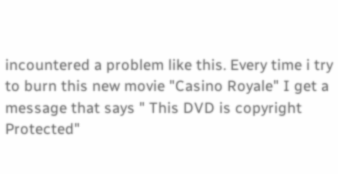incountered a problem like this. Every time i try to burn this new movie "Casino Royale" I get a message that says " This DVD is copyright Protected"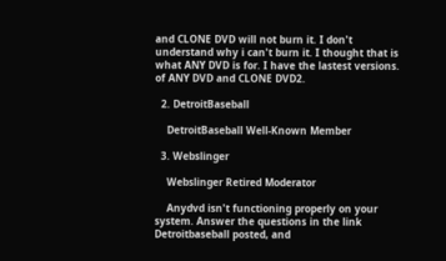and CLONE DVD will not burn it. I don't understand why i can't burn it. I thought that is what ANY DVD is for. I have the lastest versions. of ANY DVD and CLONE DVD2.

  2. DetroitBaseball

    DetroitBaseball Well-Known Member

  3. Webslinger

    Webslinger Retired Moderator

    Anydvd isn't functioning properly on your system. Answer the questions in the link Detroitbaseball posted, and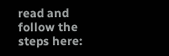read and follow the steps here: